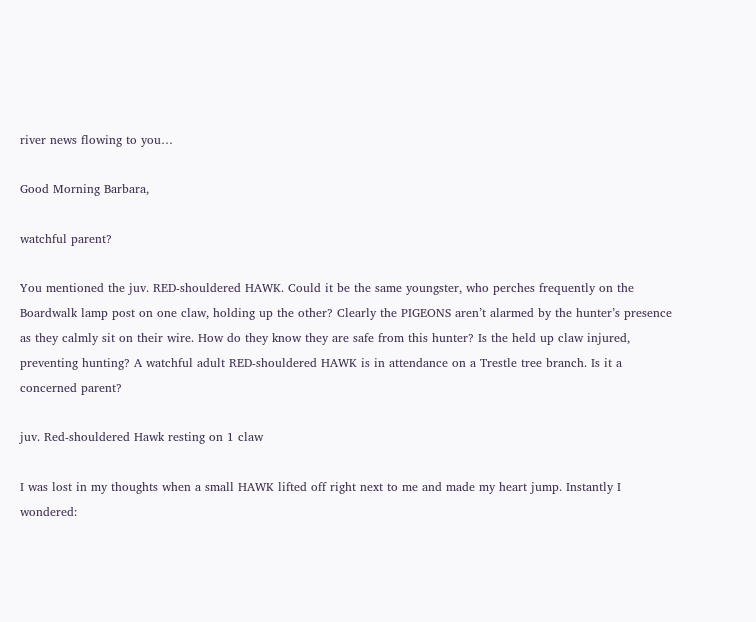river news flowing to you…

Good Morning Barbara,

watchful parent?

You mentioned the juv. RED-shouldered HAWK. Could it be the same youngster, who perches frequently on the Boardwalk lamp post on one claw, holding up the other? Clearly the PIGEONS aren’t alarmed by the hunter’s presence as they calmly sit on their wire. How do they know they are safe from this hunter? Is the held up claw injured, preventing hunting? A watchful adult RED-shouldered HAWK is in attendance on a Trestle tree branch. Is it a concerned parent?

juv. Red-shouldered Hawk resting on 1 claw

I was lost in my thoughts when a small HAWK lifted off right next to me and made my heart jump. Instantly I wondered: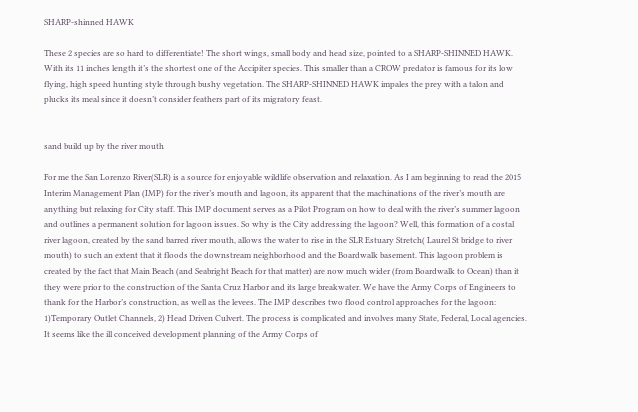SHARP-shinned HAWK

These 2 species are so hard to differentiate! The short wings, small body and head size, pointed to a SHARP-SHINNED HAWK. With its 11 inches length it’s the shortest one of the Accipiter species. This smaller than a CROW predator is famous for its low flying, high speed hunting style through bushy vegetation. The SHARP-SHINNED HAWK impales the prey with a talon and plucks its meal since it doesn’t consider feathers part of its migratory feast.


sand build up by the river mouth

For me the San Lorenzo River(SLR) is a source for enjoyable wildlife observation and relaxation. As I am beginning to read the 2015 Interim Management Plan (IMP) for the river’s mouth and lagoon, its apparent that the machinations of the river’s mouth are anything but relaxing for City staff. This IMP document serves as a Pilot Program on how to deal with the river’s summer lagoon and outlines a permanent solution for lagoon issues. So why is the City addressing the lagoon? Well, this formation of a costal river lagoon, created by the sand barred river mouth, allows the water to rise in the SLR Estuary Stretch( Laurel St bridge to river mouth) to such an extent that it floods the downstream neighborhood and the Boardwalk basement. This lagoon problem is created by the fact that Main Beach (and Seabright Beach for that matter) are now much wider (from Boardwalk to Ocean) than it they were prior to the construction of the Santa Cruz Harbor and its large breakwater. We have the Army Corps of Engineers to thank for the Harbor’s construction, as well as the levees. The IMP describes two flood control approaches for the lagoon: 1)Temporary Outlet Channels, 2) Head Driven Culvert. The process is complicated and involves many State, Federal, Local agencies. It seems like the ill conceived development planning of the Army Corps of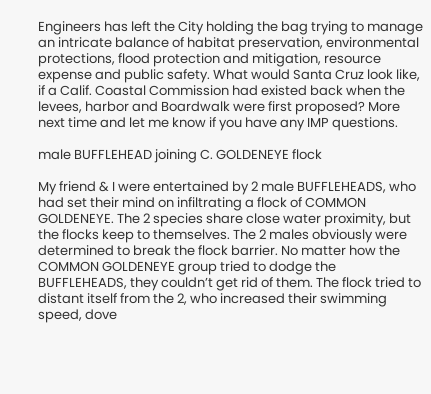Engineers has left the City holding the bag trying to manage an intricate balance of habitat preservation, environmental protections, flood protection and mitigation, resource expense and public safety. What would Santa Cruz look like, if a Calif. Coastal Commission had existed back when the levees, harbor and Boardwalk were first proposed? More next time and let me know if you have any IMP questions.

male BUFFLEHEAD joining C. GOLDENEYE flock

My friend & I were entertained by 2 male BUFFLEHEADS, who had set their mind on infiltrating a flock of COMMON GOLDENEYE. The 2 species share close water proximity, but the flocks keep to themselves. The 2 males obviously were determined to break the flock barrier. No matter how the COMMON GOLDENEYE group tried to dodge the BUFFLEHEADS, they couldn’t get rid of them. The flock tried to distant itself from the 2, who increased their swimming speed, dove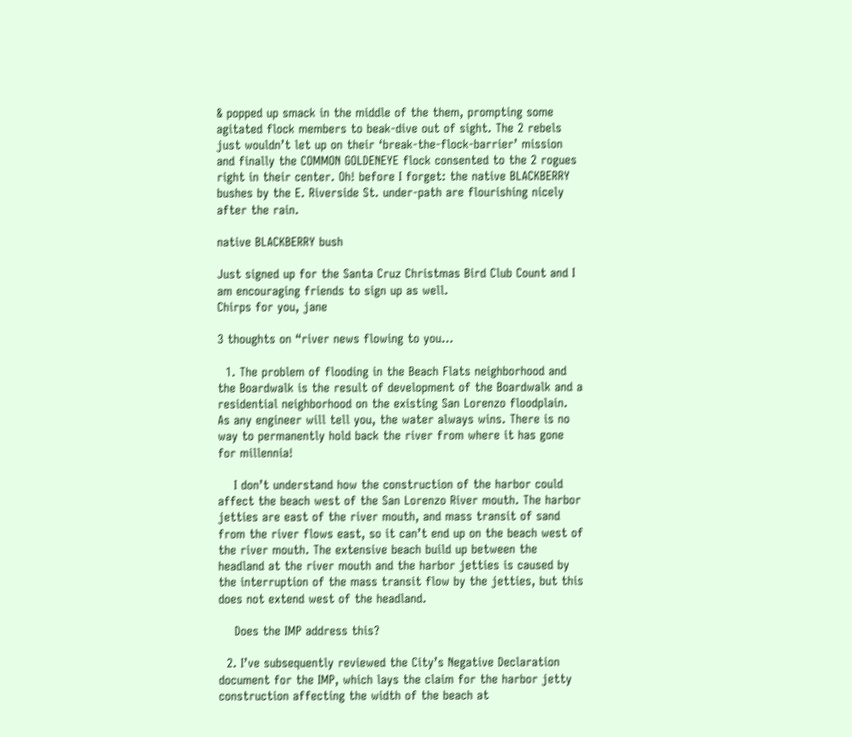& popped up smack in the middle of the them, prompting some agitated flock members to beak-dive out of sight. The 2 rebels just wouldn’t let up on their ‘break-the-flock-barrier’ mission and finally the COMMON GOLDENEYE flock consented to the 2 rogues right in their center. Oh! before I forget: the native BLACKBERRY bushes by the E. Riverside St. under-path are flourishing nicely after the rain.

native BLACKBERRY bush

Just signed up for the Santa Cruz Christmas Bird Club Count and I am encouraging friends to sign up as well.                                                                                                                  Chirps for you, jane

3 thoughts on “river news flowing to you…

  1. The problem of flooding in the Beach Flats neighborhood and the Boardwalk is the result of development of the Boardwalk and a residential neighborhood on the existing San Lorenzo floodplain. As any engineer will tell you, the water always wins. There is no way to permanently hold back the river from where it has gone for millennia!

    I don’t understand how the construction of the harbor could affect the beach west of the San Lorenzo River mouth. The harbor jetties are east of the river mouth, and mass transit of sand from the river flows east, so it can’t end up on the beach west of the river mouth. The extensive beach build up between the headland at the river mouth and the harbor jetties is caused by the interruption of the mass transit flow by the jetties, but this does not extend west of the headland.

    Does the IMP address this?

  2. I’ve subsequently reviewed the City’s Negative Declaration document for the IMP, which lays the claim for the harbor jetty construction affecting the width of the beach at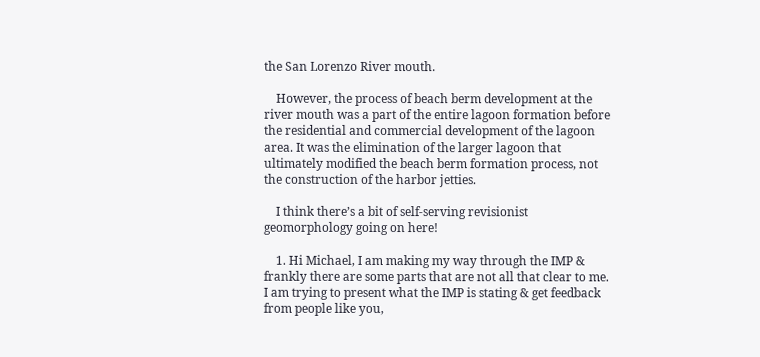the San Lorenzo River mouth.

    However, the process of beach berm development at the river mouth was a part of the entire lagoon formation before the residential and commercial development of the lagoon area. It was the elimination of the larger lagoon that ultimately modified the beach berm formation process, not the construction of the harbor jetties.

    I think there’s a bit of self-serving revisionist geomorphology going on here!

    1. Hi Michael, I am making my way through the IMP & frankly there are some parts that are not all that clear to me. I am trying to present what the IMP is stating & get feedback from people like you,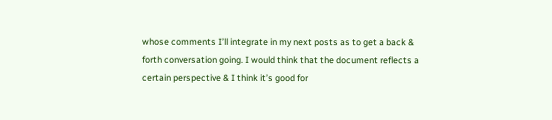whose comments I’ll integrate in my next posts as to get a back & forth conversation going. I would think that the document reflects a certain perspective & I think it’s good for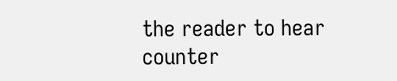the reader to hear counter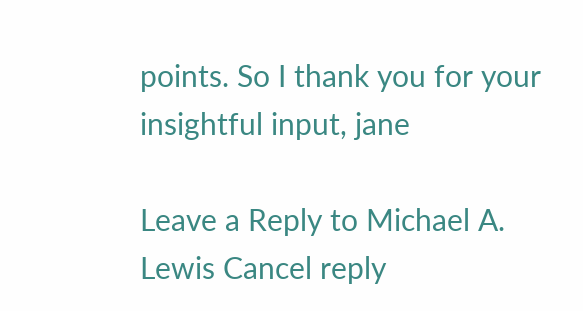points. So I thank you for your insightful input, jane

Leave a Reply to Michael A. Lewis Cancel reply